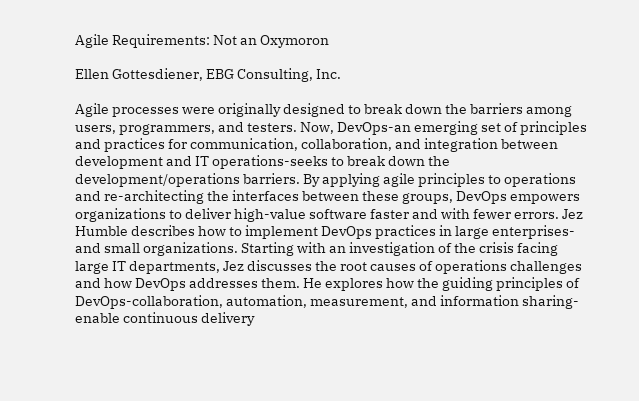Agile Requirements: Not an Oxymoron

Ellen Gottesdiener, EBG Consulting, Inc.

Agile processes were originally designed to break down the barriers among users, programmers, and testers. Now, DevOps-an emerging set of principles and practices for communication, collaboration, and integration between development and IT operations-seeks to break down the development/operations barriers. By applying agile principles to operations and re-architecting the interfaces between these groups, DevOps empowers organizations to deliver high-value software faster and with fewer errors. Jez Humble describes how to implement DevOps practices in large enterprises-and small organizations. Starting with an investigation of the crisis facing large IT departments, Jez discusses the root causes of operations challenges and how DevOps addresses them. He explores how the guiding principles of DevOps-collaboration, automation, measurement, and information sharing-enable continuous delivery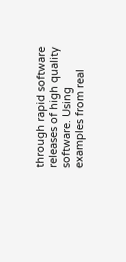through rapid software releases of high quality software. Using examples from real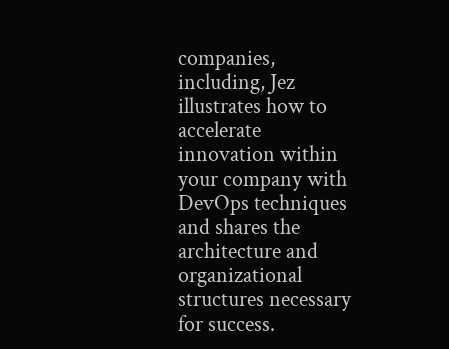companies, including, Jez illustrates how to accelerate innovation within your company with DevOps techniques and shares the architecture and organizational structures necessary for success.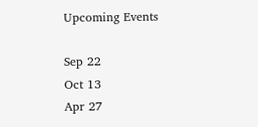Upcoming Events

Sep 22
Oct 13
Apr 27